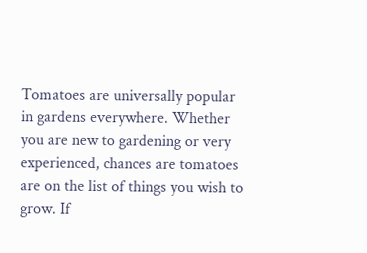Tomatoes are universally popular in gardens everywhere. Whether you are new to gardening or very experienced, chances are tomatoes are on the list of things you wish to grow. If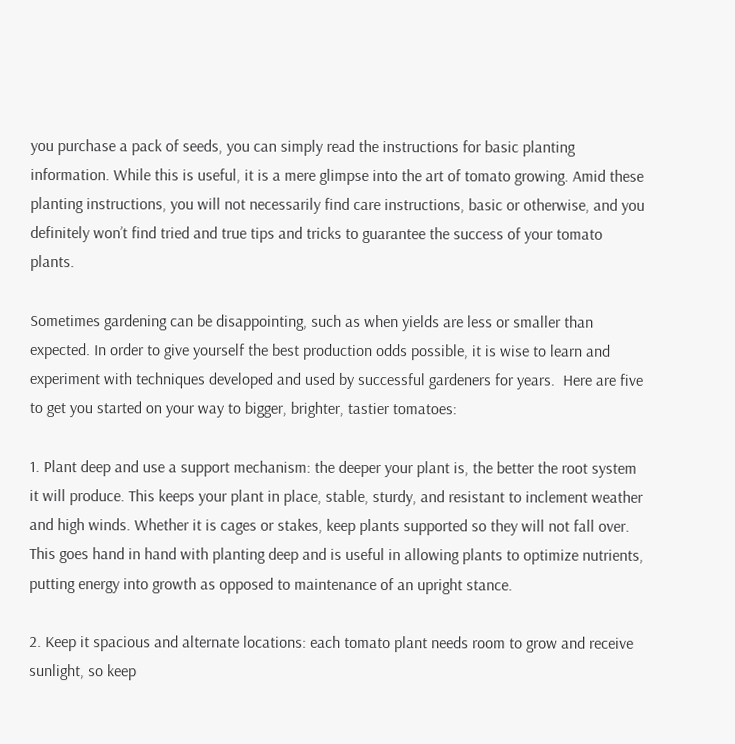you purchase a pack of seeds, you can simply read the instructions for basic planting information. While this is useful, it is a mere glimpse into the art of tomato growing. Amid these planting instructions, you will not necessarily find care instructions, basic or otherwise, and you definitely won’t find tried and true tips and tricks to guarantee the success of your tomato plants.

Sometimes gardening can be disappointing, such as when yields are less or smaller than expected. In order to give yourself the best production odds possible, it is wise to learn and experiment with techniques developed and used by successful gardeners for years.  Here are five to get you started on your way to bigger, brighter, tastier tomatoes:

1. Plant deep and use a support mechanism: the deeper your plant is, the better the root system it will produce. This keeps your plant in place, stable, sturdy, and resistant to inclement weather and high winds. Whether it is cages or stakes, keep plants supported so they will not fall over. This goes hand in hand with planting deep and is useful in allowing plants to optimize nutrients, putting energy into growth as opposed to maintenance of an upright stance.

2. Keep it spacious and alternate locations: each tomato plant needs room to grow and receive sunlight, so keep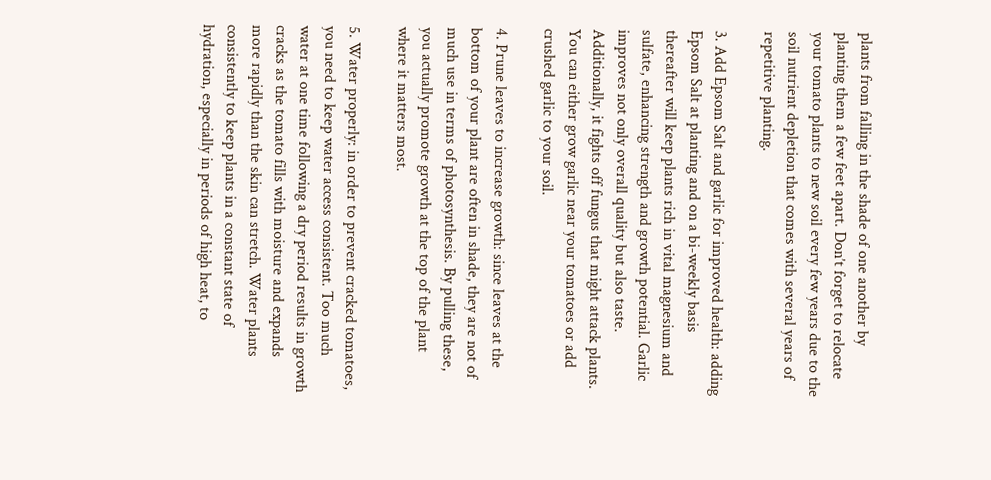plants from falling in the shade of one another by planting them a few feet apart. Don’t forget to relocate your tomato plants to new soil every few years due to the soil nutrient depletion that comes with several years of repetitive planting.

3. Add Epsom Salt and garlic for improved health: adding Epsom Salt at planting and on a bi-weekly basis thereafter will keep plants rich in vital magnesium and sulfate, enhancing strength and growth potential. Garlic improves not only overall quality but also taste. Additionally, it fights off fungus that might attack plants. You can either grow garlic near your tomatoes or add crushed garlic to your soil.

4. Prune leaves to increase growth: since leaves at the bottom of your plant are often in shade, they are not of much use in terms of photosynthesis. By pulling these, you actually promote growth at the top of the plant where it matters most.

5. Water properly: in order to prevent cracked tomatoes, you need to keep water access consistent. Too much water at one time following a dry period results in growth cracks as the tomato fills with moisture and expands more rapidly than the skin can stretch. Water plants consistently to keep plants in a constant state of hydration, especially in periods of high heat, to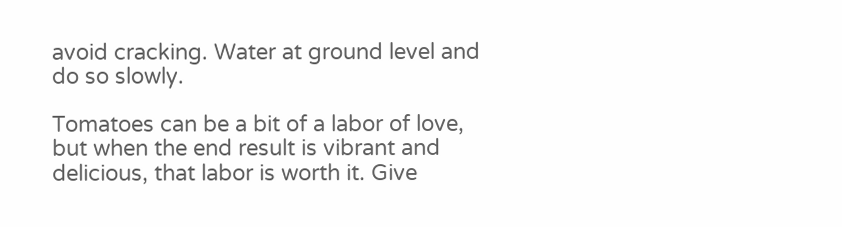avoid cracking. Water at ground level and do so slowly.

Tomatoes can be a bit of a labor of love, but when the end result is vibrant and delicious, that labor is worth it. Give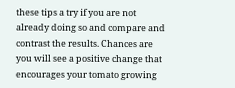these tips a try if you are not already doing so and compare and contrast the results. Chances are you will see a positive change that encourages your tomato growing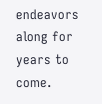endeavors along for years to come.